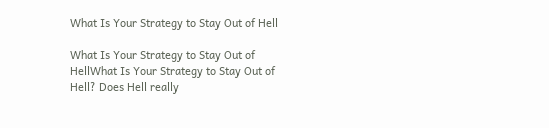What Is Your Strategy to Stay Out of Hell

What Is Your Strategy to Stay Out of HellWhat Is Your Strategy to Stay Out of Hell? Does Hell really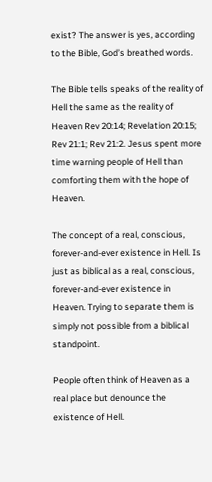exist? The answer is yes, according to the Bible, God’s breathed words.

The Bible tells speaks of the reality of Hell the same as the reality of Heaven Rev 20:14; Revelation 20:15; Rev 21:1; Rev 21:2. Jesus spent more time warning people of Hell than comforting them with the hope of  Heaven.

The concept of a real, conscious, forever-and-ever existence in Hell. Is just as biblical as a real, conscious, forever-and-ever existence in Heaven. Trying to separate them is simply not possible from a biblical standpoint.

People often think of Heaven as a real place but denounce the existence of Hell.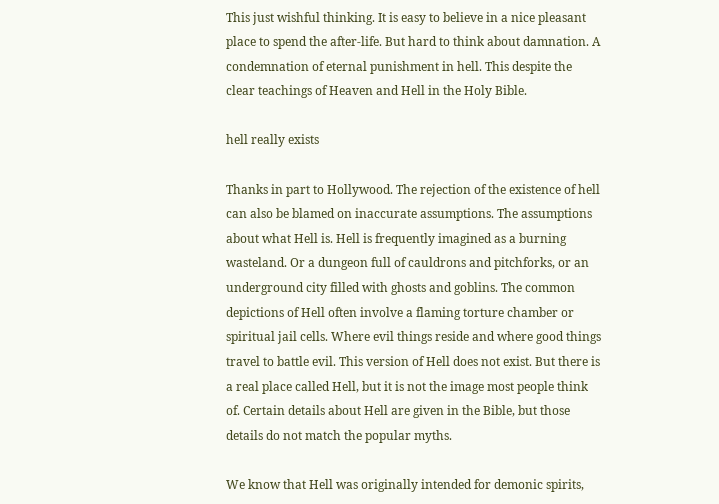This just wishful thinking. It is easy to believe in a nice pleasant place to spend the after-life. But hard to think about damnation. A condemnation of eternal punishment in hell. This despite the clear teachings of Heaven and Hell in the Holy Bible.

hell really exists

Thanks in part to Hollywood. The rejection of the existence of hell can also be blamed on inaccurate assumptions. The assumptions about what Hell is. Hell is frequently imagined as a burning wasteland. Or a dungeon full of cauldrons and pitchforks, or an underground city filled with ghosts and goblins. The common depictions of Hell often involve a flaming torture chamber or spiritual jail cells. Where evil things reside and where good things travel to battle evil. This version of Hell does not exist. But there is a real place called Hell, but it is not the image most people think of. Certain details about Hell are given in the Bible, but those details do not match the popular myths.

We know that Hell was originally intended for demonic spirits,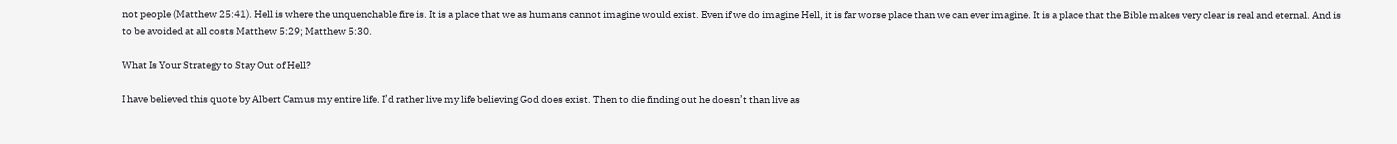not people (Matthew 25:41). Hell is where the unquenchable fire is. It is a place that we as humans cannot imagine would exist. Even if we do imagine Hell, it is far worse place than we can ever imagine. It is a place that the Bible makes very clear is real and eternal. And is to be avoided at all costs Matthew 5:29; Matthew 5:30.

What Is Your Strategy to Stay Out of Hell?

I have believed this quote by Albert Camus my entire life. I’d rather live my life believing God does exist. Then to die finding out he doesn’t than live as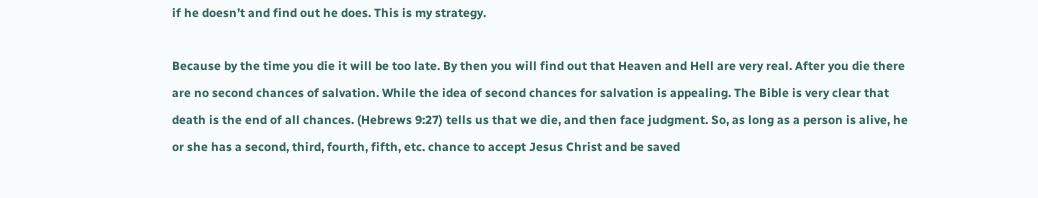if he doesn’t and find out he does. This is my strategy.

Because by the time you die it will be too late. By then you will find out that Heaven and Hell are very real. After you die there are no second chances of salvation. While the idea of second chances for salvation is appealing. The Bible is very clear that death is the end of all chances. (Hebrews 9:27) tells us that we die, and then face judgment. So, as long as a person is alive, he or she has a second, third, fourth, fifth, etc. chance to accept Jesus Christ and be saved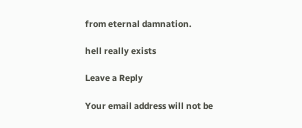from eternal damnation.

hell really exists

Leave a Reply

Your email address will not be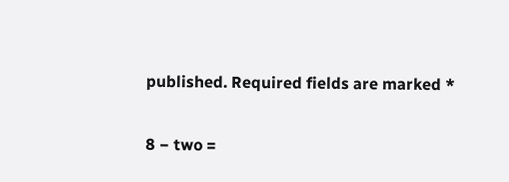published. Required fields are marked *

8 − two =